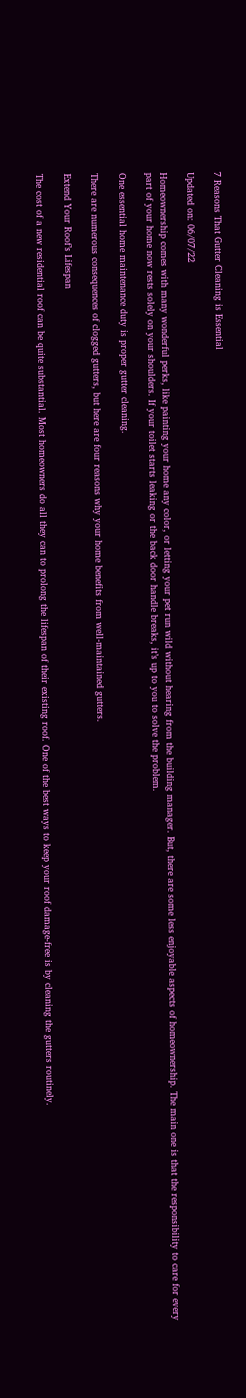7 Reasons That Gutter Cleaning is Essential

Updated on: 06/07/22

Homeownership comes with many wonderful perks, like painting your home any color, or letting your pet run wild without hearing from the building manager. But, there are some less enjoyable aspects of homeownership. The main one is that the responsibility to care for every part of your home now rests solely on your shoulders. If your toilet starts leaking or the back door handle breaks, it’s up to you to solve the problem.

One essential home maintenance duty is proper gutter cleaning.

There are numerous consequences of clogged gutters, but here are four reasons why your home benefits from well-maintained gutters.

Extend Your Roof’s Lifespan

The cost of a new residential roof can be quite substantial. Most homeowners do all they can to prolong the lifespan of their existing roof. One of the best ways to keep your roof damage-free is by cleaning the gutters routinely.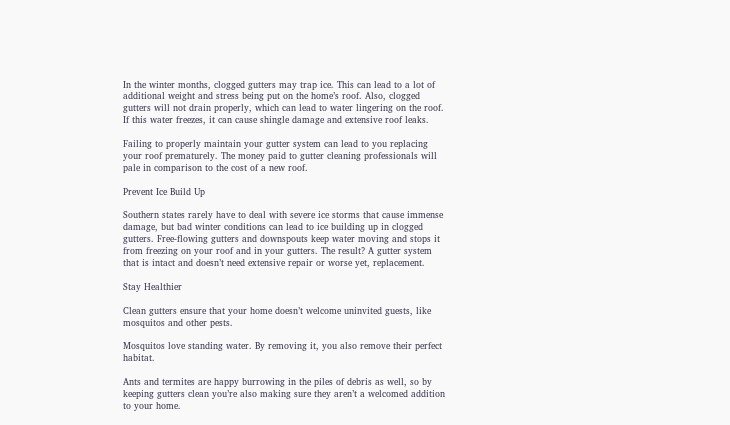In the winter months, clogged gutters may trap ice. This can lead to a lot of additional weight and stress being put on the home’s roof. Also, clogged gutters will not drain properly, which can lead to water lingering on the roof. If this water freezes, it can cause shingle damage and extensive roof leaks.

Failing to properly maintain your gutter system can lead to you replacing your roof prematurely. The money paid to gutter cleaning professionals will pale in comparison to the cost of a new roof.

Prevent Ice Build Up

Southern states rarely have to deal with severe ice storms that cause immense damage, but bad winter conditions can lead to ice building up in clogged gutters. Free-flowing gutters and downspouts keep water moving and stops it from freezing on your roof and in your gutters. The result? A gutter system that is intact and doesn’t need extensive repair or worse yet, replacement.

Stay Healthier

Clean gutters ensure that your home doesn’t welcome uninvited guests, like mosquitos and other pests.

Mosquitos love standing water. By removing it, you also remove their perfect habitat.

Ants and termites are happy burrowing in the piles of debris as well, so by keeping gutters clean you’re also making sure they aren’t a welcomed addition to your home.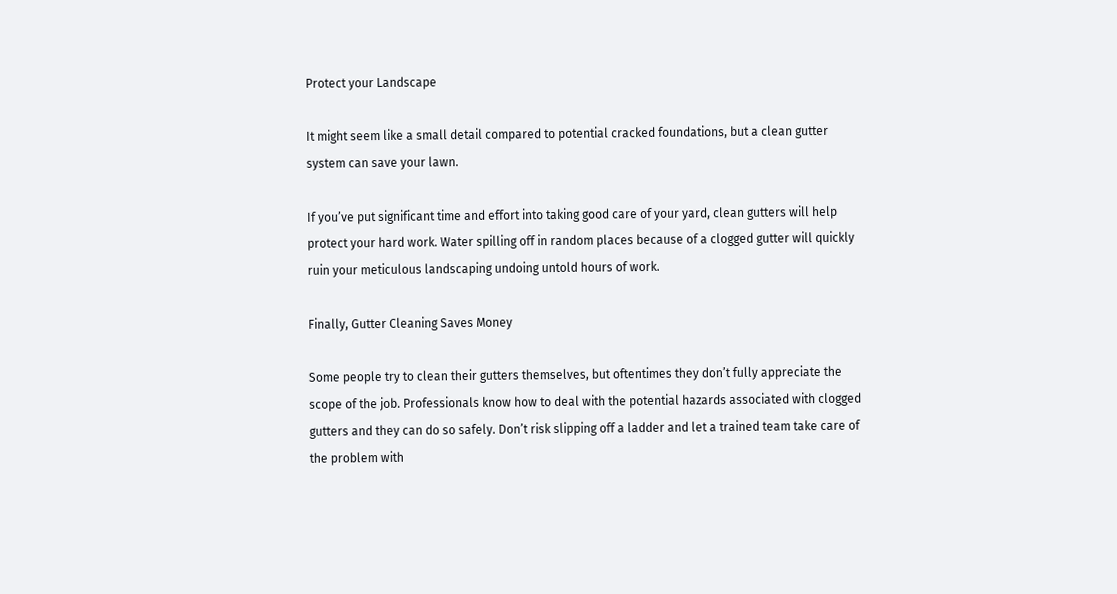Protect your Landscape

It might seem like a small detail compared to potential cracked foundations, but a clean gutter system can save your lawn.

If you’ve put significant time and effort into taking good care of your yard, clean gutters will help protect your hard work. Water spilling off in random places because of a clogged gutter will quickly ruin your meticulous landscaping undoing untold hours of work.

Finally, Gutter Cleaning Saves Money

Some people try to clean their gutters themselves, but oftentimes they don’t fully appreciate the scope of the job. Professionals know how to deal with the potential hazards associated with clogged gutters and they can do so safely. Don’t risk slipping off a ladder and let a trained team take care of the problem with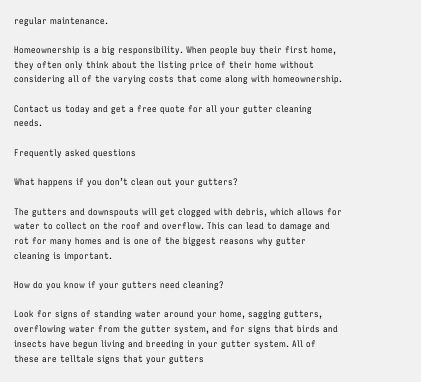regular maintenance.

Homeownership is a big responsibility. When people buy their first home, they often only think about the listing price of their home without considering all of the varying costs that come along with homeownership.

Contact us today and get a free quote for all your gutter cleaning needs.

Frequently asked questions

What happens if you don’t clean out your gutters?

The gutters and downspouts will get clogged with debris, which allows for water to collect on the roof and overflow. This can lead to damage and rot for many homes and is one of the biggest reasons why gutter cleaning is important.

How do you know if your gutters need cleaning?

Look for signs of standing water around your home, sagging gutters, overflowing water from the gutter system, and for signs that birds and insects have begun living and breeding in your gutter system. All of these are telltale signs that your gutters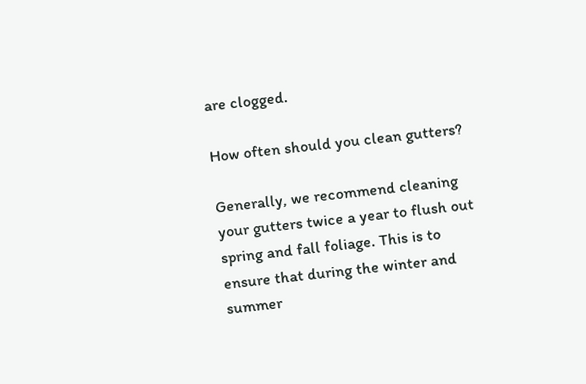are clogged.

How often should you clean gutters?

Generally, we recommend cleaning your gutters twice a year to flush out spring and fall foliage. This is to ensure that during the winter and summer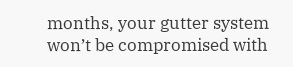months, your gutter system won’t be compromised with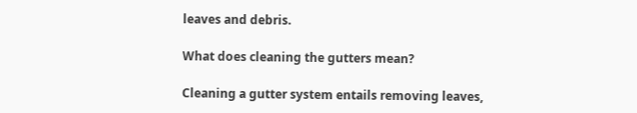leaves and debris.

What does cleaning the gutters mean?

Cleaning a gutter system entails removing leaves,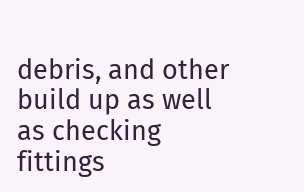debris, and other build up as well as checking fittings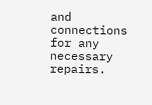and connections for any necessary repairs.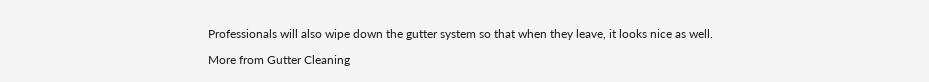Professionals will also wipe down the gutter system so that when they leave, it looks nice as well.

More from Gutter Cleaning